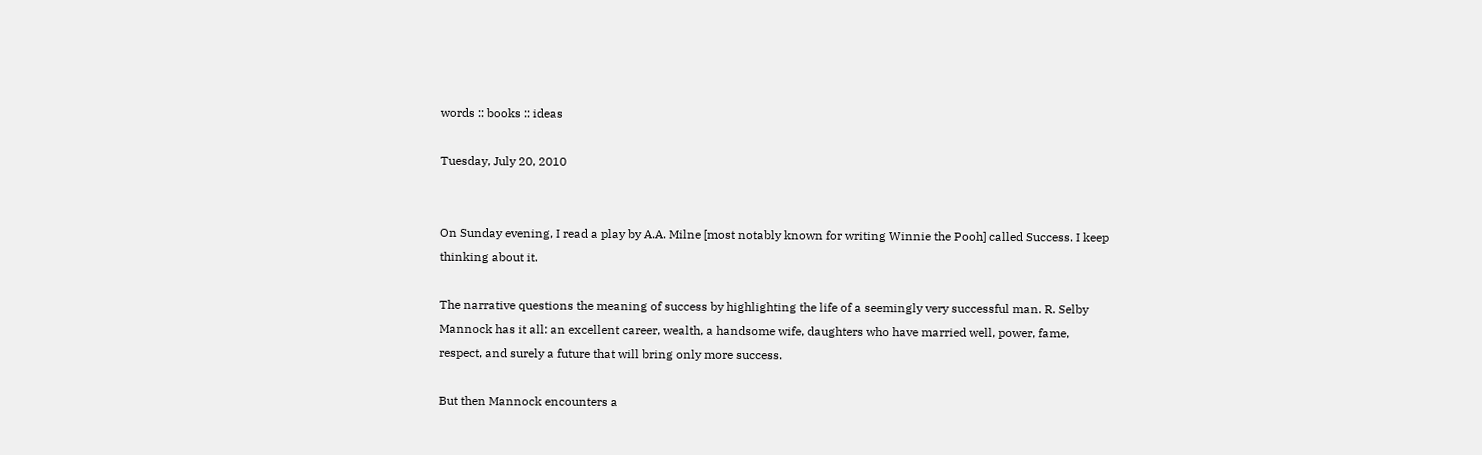words :: books :: ideas

Tuesday, July 20, 2010


On Sunday evening, I read a play by A.A. Milne [most notably known for writing Winnie the Pooh] called Success. I keep thinking about it.

The narrative questions the meaning of success by highlighting the life of a seemingly very successful man. R. Selby Mannock has it all: an excellent career, wealth, a handsome wife, daughters who have married well, power, fame, respect, and surely a future that will bring only more success.

But then Mannock encounters a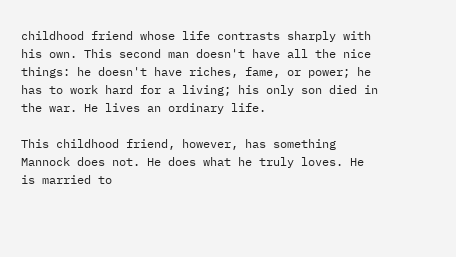childhood friend whose life contrasts sharply with his own. This second man doesn't have all the nice things: he doesn't have riches, fame, or power; he has to work hard for a living; his only son died in the war. He lives an ordinary life.

This childhood friend, however, has something Mannock does not. He does what he truly loves. He is married to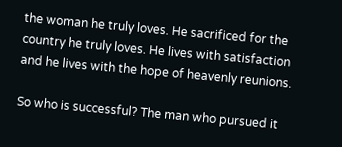the woman he truly loves. He sacrificed for the country he truly loves. He lives with satisfaction and he lives with the hope of heavenly reunions.

So who is successful? The man who pursued it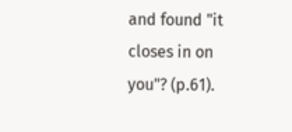and found "it closes in on you"? (p.61).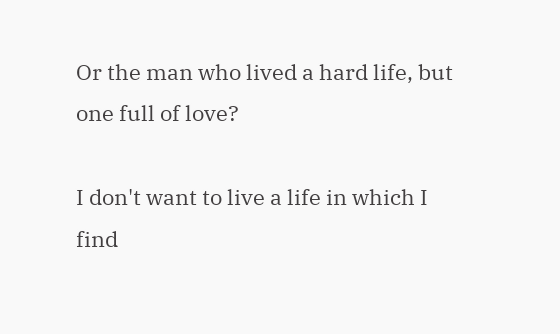Or the man who lived a hard life, but one full of love?

I don't want to live a life in which I find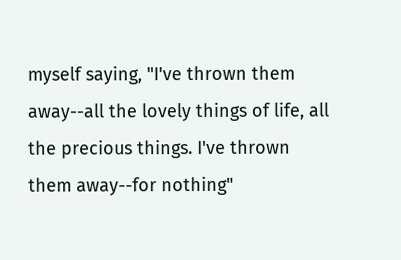myself saying, "I've thrown them away--all the lovely things of life, all the precious things. I've thrown them away--for nothing"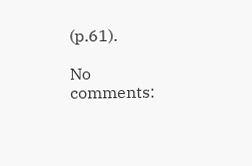(p.61).

No comments: